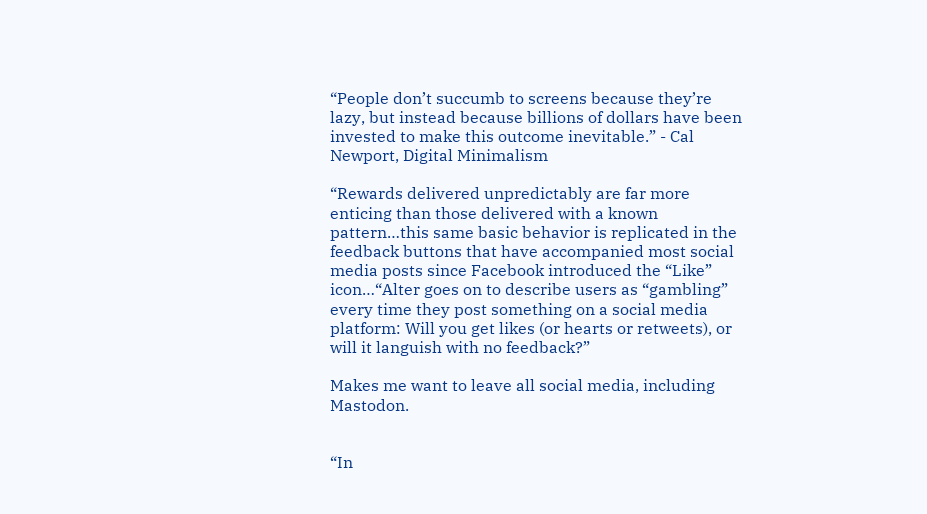“People don’t succumb to screens because they’re lazy, but instead because billions of dollars have been invested to make this outcome inevitable.” - Cal Newport, Digital Minimalism

“Rewards delivered unpredictably are far more enticing than those delivered with a known pattern…this same basic behavior is replicated in the feedback buttons that have accompanied most social media posts since Facebook introduced the “Like” icon…“Alter goes on to describe users as “gambling” every time they post something on a social media platform: Will you get likes (or hearts or retweets), or will it languish with no feedback?”

Makes me want to leave all social media, including Mastodon.


“In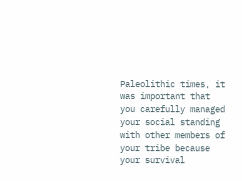Paleolithic times, it was important that you carefully managed your social standing with other members of your tribe because your survival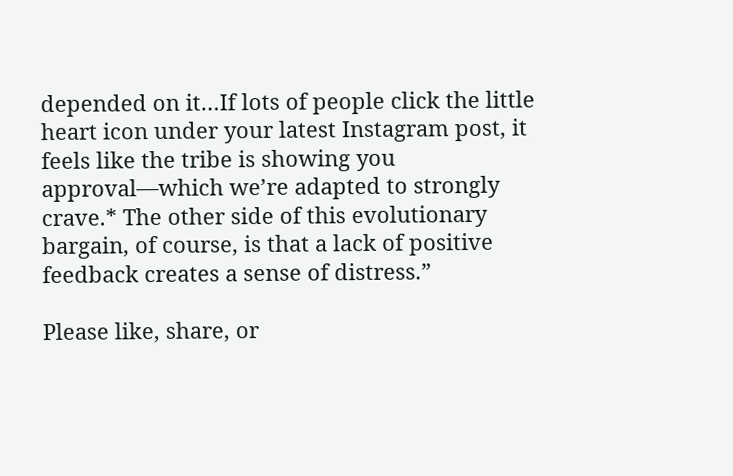depended on it…If lots of people click the little heart icon under your latest Instagram post, it feels like the tribe is showing you approval—which we’re adapted to strongly crave.* The other side of this evolutionary bargain, of course, is that a lack of positive feedback creates a sense of distress.”

Please like, share, or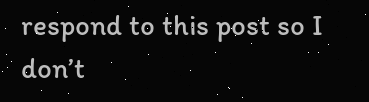respond to this post so I don’t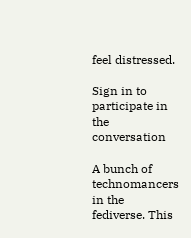feel distressed.

Sign in to participate in the conversation

A bunch of technomancers in the fediverse. This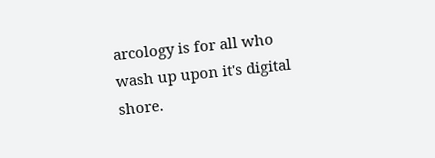arcology is for all who wash up upon it's digital shore.